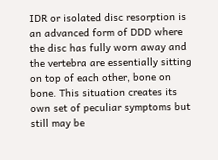IDR or isolated disc resorption is an advanced form of DDD where the disc has fully worn away and the vertebra are essentially sitting on top of each other, bone on bone. This situation creates its own set of peculiar symptoms but still may be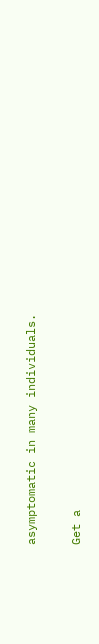asymptomatic in many individuals.

Get a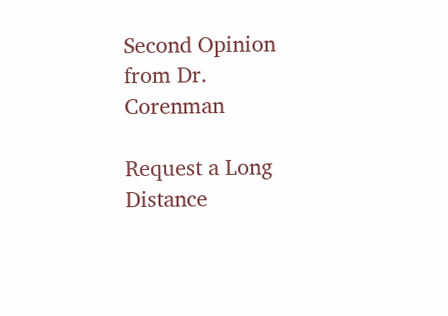Second Opinion from Dr. Corenman

Request a Long Distance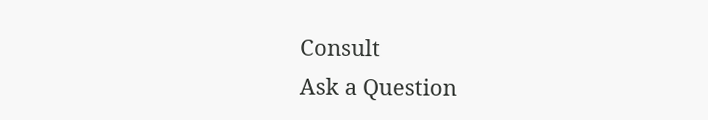Consult
Ask a Question